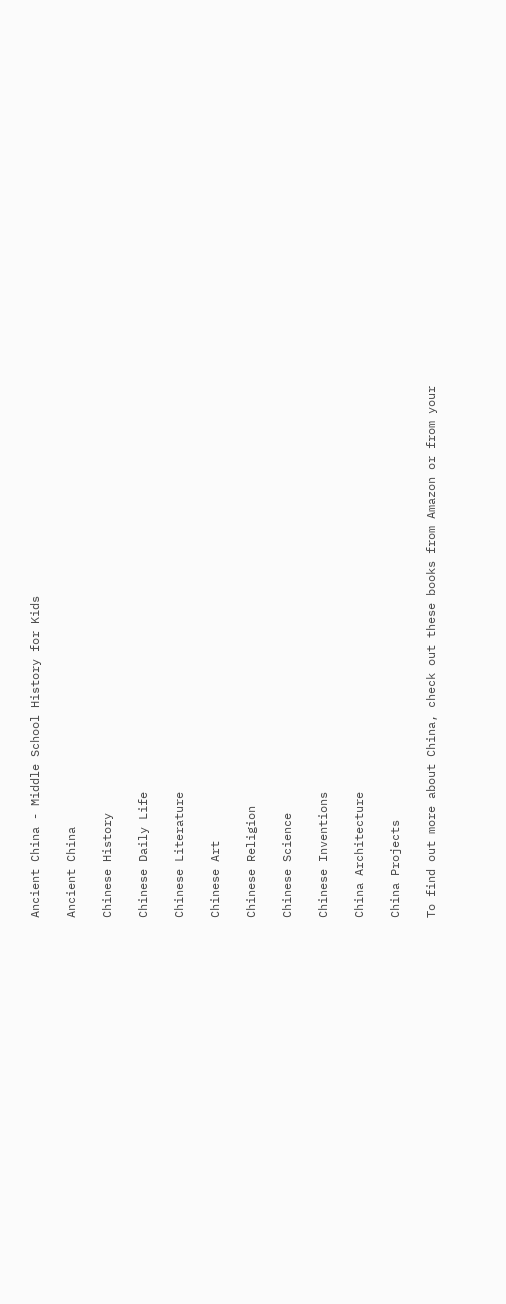Ancient China - Middle School History for Kids

Ancient China

Chinese History

Chinese Daily Life

Chinese Literature

Chinese Art

Chinese Religion

Chinese Science

Chinese Inventions

China Architecture

China Projects

To find out more about China, check out these books from Amazon or from your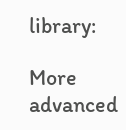library:

More advanced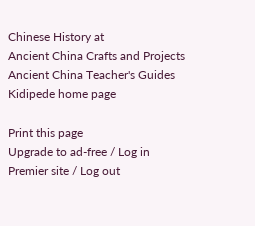Chinese History at
Ancient China Crafts and Projects
Ancient China Teacher's Guides
Kidipede home page

Print this page
Upgrade to ad-free / Log in
Premier site / Log out